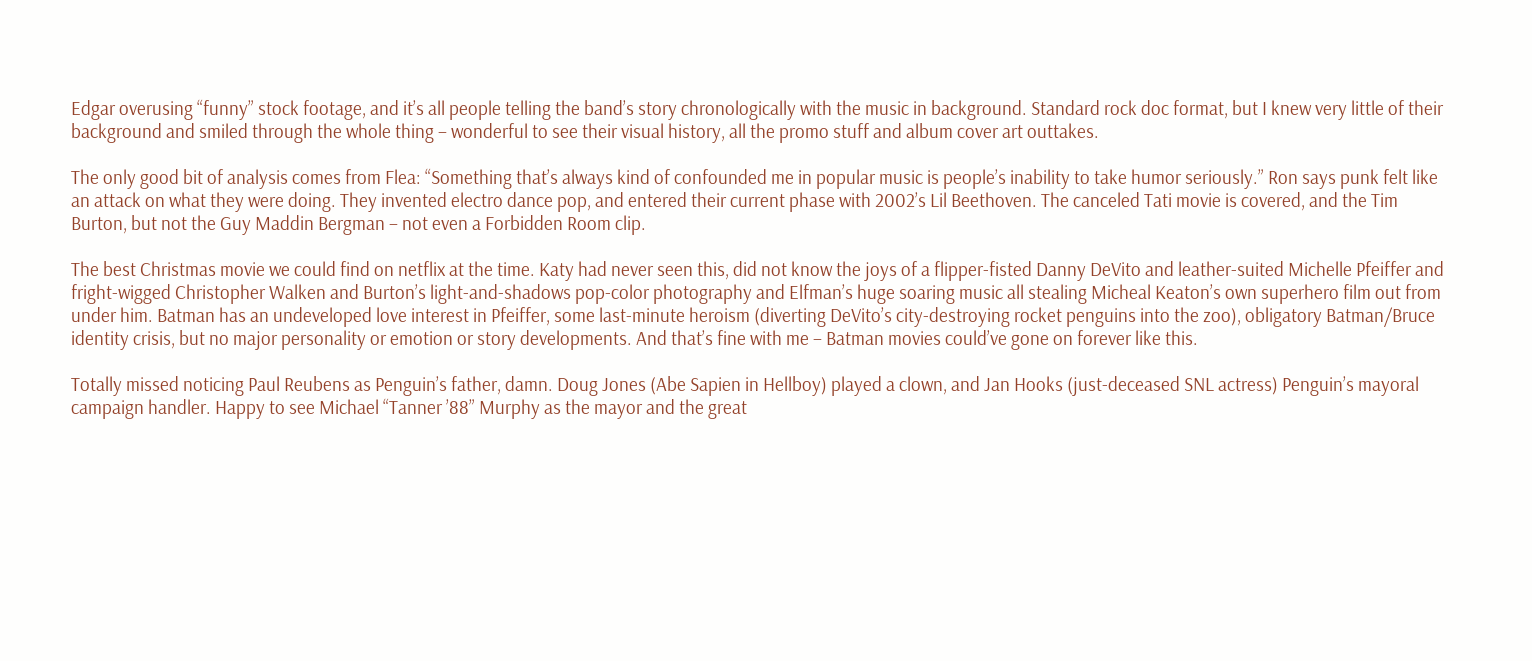Edgar overusing “funny” stock footage, and it’s all people telling the band’s story chronologically with the music in background. Standard rock doc format, but I knew very little of their background and smiled through the whole thing – wonderful to see their visual history, all the promo stuff and album cover art outtakes.

The only good bit of analysis comes from Flea: “Something that’s always kind of confounded me in popular music is people’s inability to take humor seriously.” Ron says punk felt like an attack on what they were doing. They invented electro dance pop, and entered their current phase with 2002’s Lil Beethoven. The canceled Tati movie is covered, and the Tim Burton, but not the Guy Maddin Bergman – not even a Forbidden Room clip.

The best Christmas movie we could find on netflix at the time. Katy had never seen this, did not know the joys of a flipper-fisted Danny DeVito and leather-suited Michelle Pfeiffer and fright-wigged Christopher Walken and Burton’s light-and-shadows pop-color photography and Elfman’s huge soaring music all stealing Micheal Keaton’s own superhero film out from under him. Batman has an undeveloped love interest in Pfeiffer, some last-minute heroism (diverting DeVito’s city-destroying rocket penguins into the zoo), obligatory Batman/Bruce identity crisis, but no major personality or emotion or story developments. And that’s fine with me – Batman movies could’ve gone on forever like this.

Totally missed noticing Paul Reubens as Penguin’s father, damn. Doug Jones (Abe Sapien in Hellboy) played a clown, and Jan Hooks (just-deceased SNL actress) Penguin’s mayoral campaign handler. Happy to see Michael “Tanner ’88” Murphy as the mayor and the great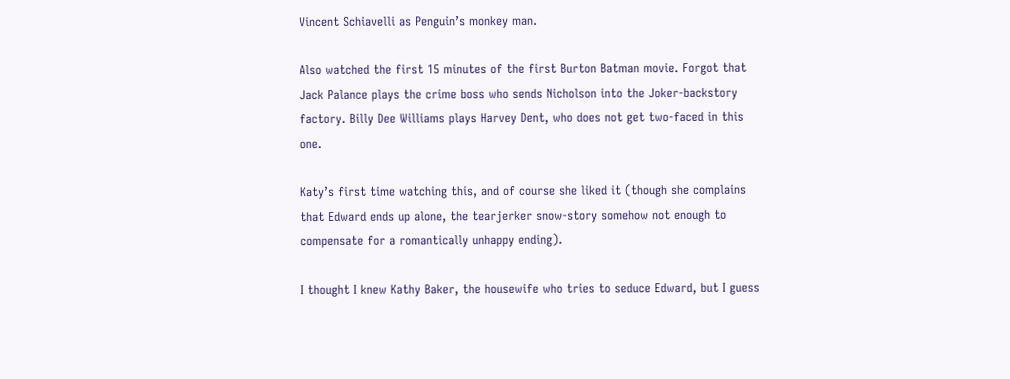Vincent Schiavelli as Penguin’s monkey man.

Also watched the first 15 minutes of the first Burton Batman movie. Forgot that Jack Palance plays the crime boss who sends Nicholson into the Joker-backstory factory. Billy Dee Williams plays Harvey Dent, who does not get two-faced in this one.

Katy’s first time watching this, and of course she liked it (though she complains that Edward ends up alone, the tearjerker snow-story somehow not enough to compensate for a romantically unhappy ending).

I thought I knew Kathy Baker, the housewife who tries to seduce Edward, but I guess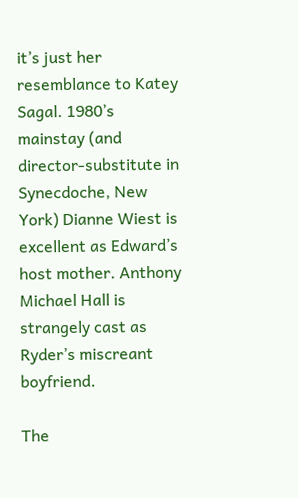it’s just her resemblance to Katey Sagal. 1980’s mainstay (and director-substitute in Synecdoche, New York) Dianne Wiest is excellent as Edward’s host mother. Anthony Michael Hall is strangely cast as Ryder’s miscreant boyfriend.

The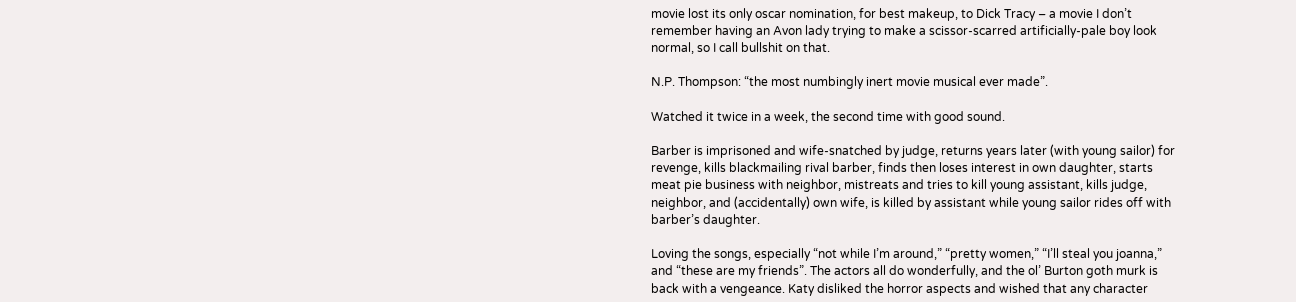movie lost its only oscar nomination, for best makeup, to Dick Tracy – a movie I don’t remember having an Avon lady trying to make a scissor-scarred artificially-pale boy look normal, so I call bullshit on that.

N.P. Thompson: “the most numbingly inert movie musical ever made”.

Watched it twice in a week, the second time with good sound.

Barber is imprisoned and wife-snatched by judge, returns years later (with young sailor) for revenge, kills blackmailing rival barber, finds then loses interest in own daughter, starts meat pie business with neighbor, mistreats and tries to kill young assistant, kills judge, neighbor, and (accidentally) own wife, is killed by assistant while young sailor rides off with barber’s daughter.

Loving the songs, especially “not while I’m around,” “pretty women,” “I’ll steal you joanna,” and “these are my friends”. The actors all do wonderfully, and the ol’ Burton goth murk is back with a vengeance. Katy disliked the horror aspects and wished that any character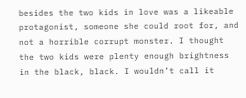besides the two kids in love was a likeable protagonist, someone she could root for, and not a horrible corrupt monster. I thought the two kids were plenty enough brightness in the black, black. I wouldn’t call it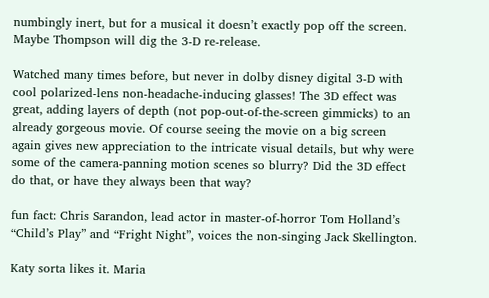numbingly inert, but for a musical it doesn’t exactly pop off the screen. Maybe Thompson will dig the 3-D re-release.

Watched many times before, but never in dolby disney digital 3-D with cool polarized-lens non-headache-inducing glasses! The 3D effect was great, adding layers of depth (not pop-out-of-the-screen gimmicks) to an already gorgeous movie. Of course seeing the movie on a big screen again gives new appreciation to the intricate visual details, but why were some of the camera-panning motion scenes so blurry? Did the 3D effect do that, or have they always been that way?

fun fact: Chris Sarandon, lead actor in master-of-horror Tom Holland’s “Child’s Play” and “Fright Night”, voices the non-singing Jack Skellington.

Katy sorta likes it. Maria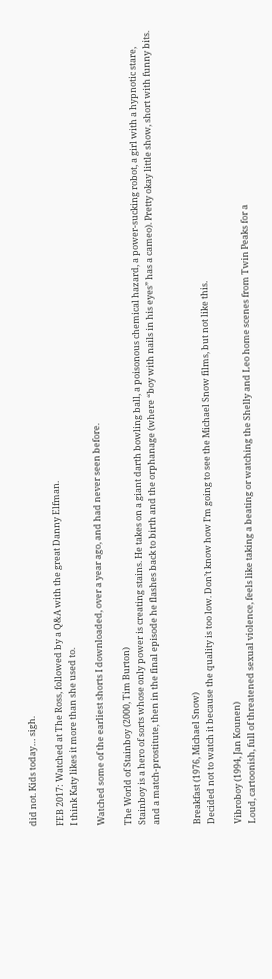did not. Kids today… sigh.

FEB 2017: Watched at The Ross, followed by a Q&A with the great Danny Elfman.
I think Katy likes it more than she used to.

Watched some of the earliest shorts I downloaded, over a year ago, and had never seen before.

The World of Stainboy (2000, Tim Burton)
Stainboy is a hero of sorts whose only power is creating stains. He takes on a giant darth bowling ball, a poisonous chemical hazard, a power-sucking robot, a girl with a hypnotic stare, and a match-prostitute, then in the final episode he flashes back to birth and the orphanage (where “boy with nails in his eyes” has a cameo). Pretty okay little show, short with funny bits.


Breakfast (1976, Michael Snow)
Decided not to watch it because the quality is too low. Don’t know how I’m going to see the Michael Snow films, but not like this.

Vibroboy (1994, Jan Kounen)
Loud, cartoonish, full of threatened sexual violence, feels like taking a beating or watching the Shelly and Leo home scenes from Twin Peaks for a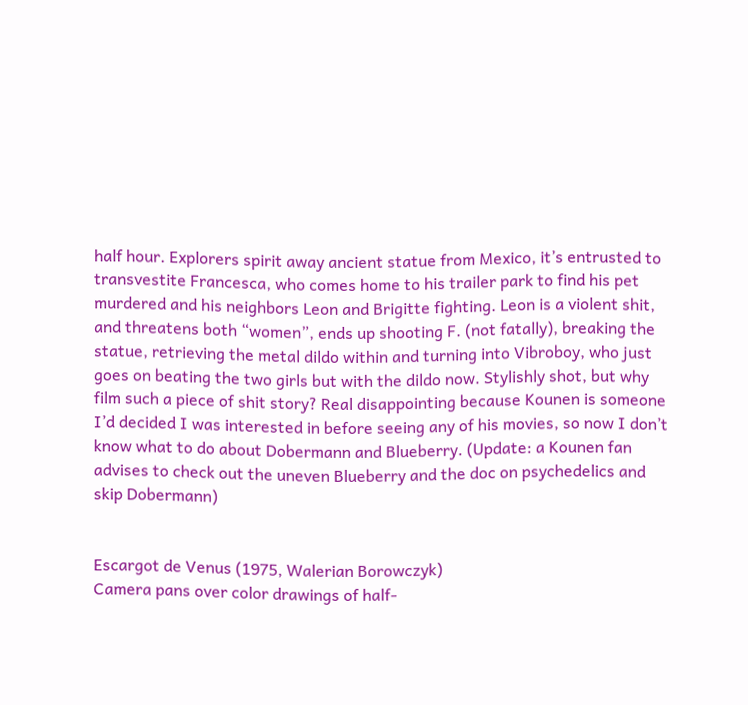half hour. Explorers spirit away ancient statue from Mexico, it’s entrusted to transvestite Francesca, who comes home to his trailer park to find his pet murdered and his neighbors Leon and Brigitte fighting. Leon is a violent shit, and threatens both “women”, ends up shooting F. (not fatally), breaking the statue, retrieving the metal dildo within and turning into Vibroboy, who just goes on beating the two girls but with the dildo now. Stylishly shot, but why film such a piece of shit story? Real disappointing because Kounen is someone I’d decided I was interested in before seeing any of his movies, so now I don’t know what to do about Dobermann and Blueberry. (Update: a Kounen fan advises to check out the uneven Blueberry and the doc on psychedelics and skip Dobermann)


Escargot de Venus (1975, Walerian Borowczyk)
Camera pans over color drawings of half-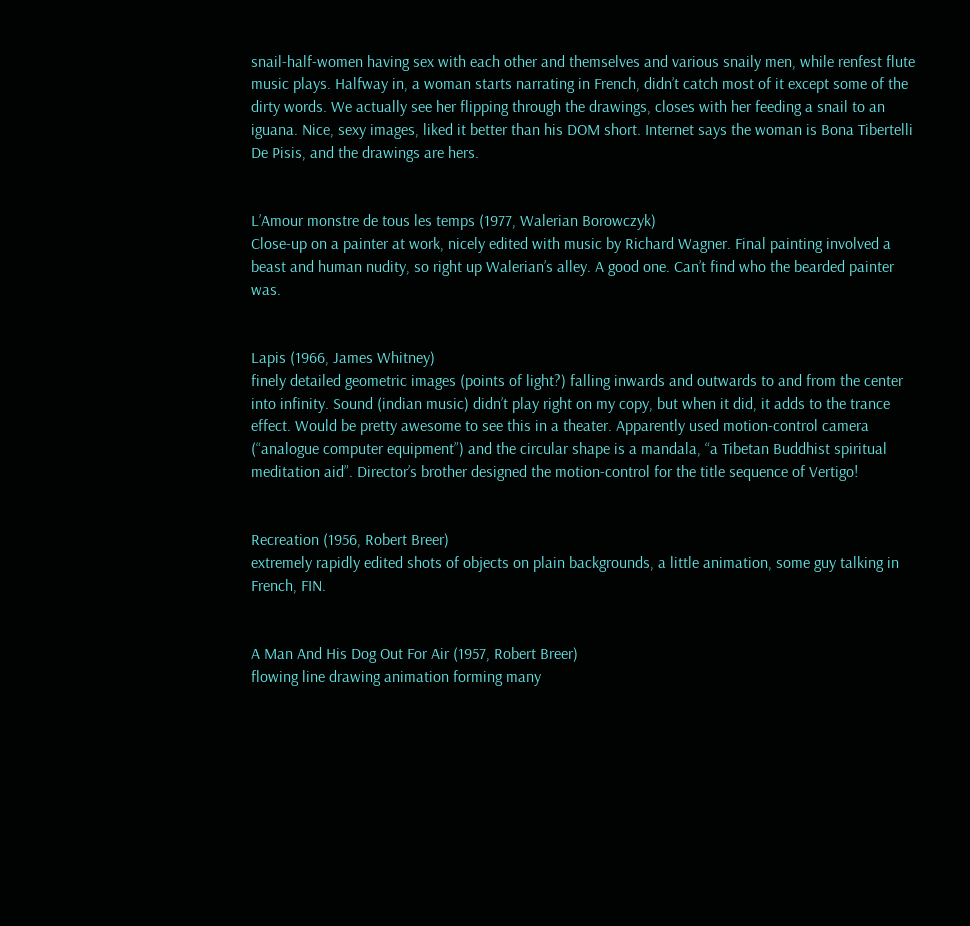snail-half-women having sex with each other and themselves and various snaily men, while renfest flute music plays. Halfway in, a woman starts narrating in French, didn’t catch most of it except some of the dirty words. We actually see her flipping through the drawings, closes with her feeding a snail to an iguana. Nice, sexy images, liked it better than his DOM short. Internet says the woman is Bona Tibertelli De Pisis, and the drawings are hers.


L’Amour monstre de tous les temps (1977, Walerian Borowczyk)
Close-up on a painter at work, nicely edited with music by Richard Wagner. Final painting involved a beast and human nudity, so right up Walerian’s alley. A good one. Can’t find who the bearded painter was.


Lapis (1966, James Whitney)
finely detailed geometric images (points of light?) falling inwards and outwards to and from the center into infinity. Sound (indian music) didn’t play right on my copy, but when it did, it adds to the trance effect. Would be pretty awesome to see this in a theater. Apparently used motion-control camera (“analogue computer equipment”) and the circular shape is a mandala, “a Tibetan Buddhist spiritual meditation aid”. Director’s brother designed the motion-control for the title sequence of Vertigo!


Recreation (1956, Robert Breer)
extremely rapidly edited shots of objects on plain backgrounds, a little animation, some guy talking in French, FIN.


A Man And His Dog Out For Air (1957, Robert Breer)
flowing line drawing animation forming many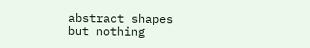abstract shapes but nothing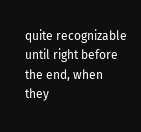quite recognizable until right before the end, when they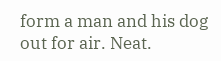form a man and his dog out for air. Neat.